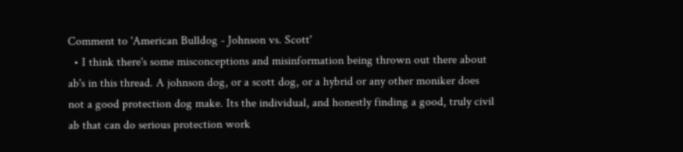Comment to 'American Bulldog - Johnson vs. Scott'
  • I think there's some misconceptions and misinformation being thrown out there about ab's in this thread. A johnson dog, or a scott dog, or a hybrid or any other moniker does not a good protection dog make. Its the individual, and honestly finding a good, truly civil ab that can do serious protection work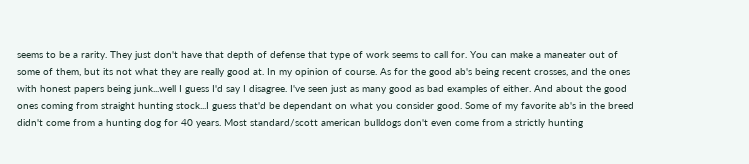seems to be a rarity. They just don't have that depth of defense that type of work seems to call for. You can make a maneater out of some of them, but its not what they are really good at. In my opinion of course. As for the good ab's being recent crosses, and the ones with honest papers being junk...well I guess I'd say I disagree. I've seen just as many good as bad examples of either. And about the good ones coming from straight hunting stock...I guess that'd be dependant on what you consider good. Some of my favorite ab's in the breed didn't come from a hunting dog for 40 years. Most standard/scott american bulldogs don't even come from a strictly hunting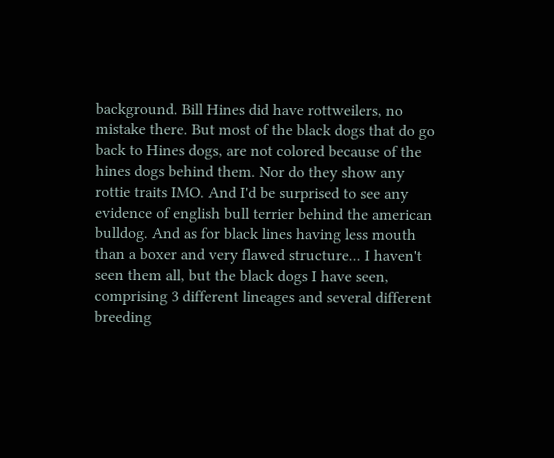background. Bill Hines did have rottweilers, no mistake there. But most of the black dogs that do go back to Hines dogs, are not colored because of the hines dogs behind them. Nor do they show any rottie traits IMO. And I'd be surprised to see any evidence of english bull terrier behind the american bulldog. And as for black lines having less mouth than a boxer and very flawed structure... I haven't seen them all, but the black dogs I have seen, comprising 3 different lineages and several different breeding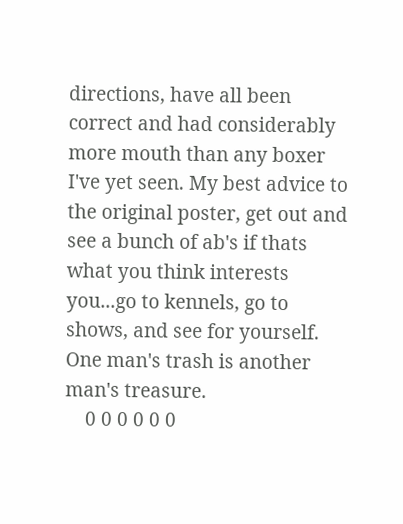directions, have all been correct and had considerably more mouth than any boxer I've yet seen. My best advice to the original poster, get out and see a bunch of ab's if thats what you think interests you...go to kennels, go to shows, and see for yourself. One man's trash is another man's treasure.
    0 0 0 0 0 0